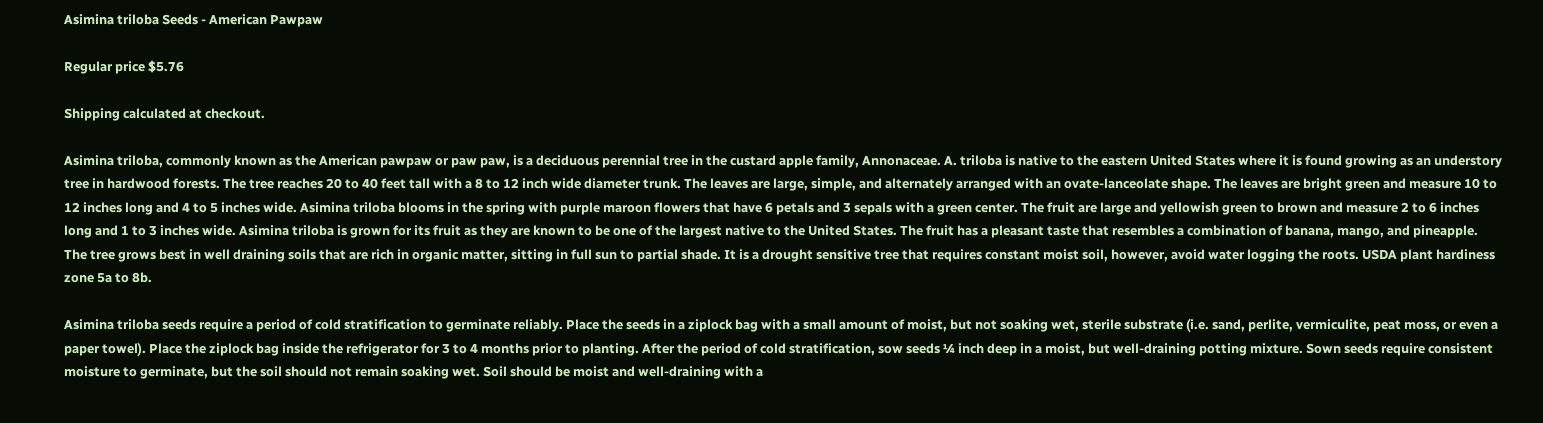Asimina triloba Seeds - American Pawpaw

Regular price $5.76

Shipping calculated at checkout.

Asimina triloba, commonly known as the American pawpaw or paw paw, is a deciduous perennial tree in the custard apple family, Annonaceae. A. triloba is native to the eastern United States where it is found growing as an understory tree in hardwood forests. The tree reaches 20 to 40 feet tall with a 8 to 12 inch wide diameter trunk. The leaves are large, simple, and alternately arranged with an ovate-lanceolate shape. The leaves are bright green and measure 10 to 12 inches long and 4 to 5 inches wide. Asimina triloba blooms in the spring with purple maroon flowers that have 6 petals and 3 sepals with a green center. The fruit are large and yellowish green to brown and measure 2 to 6 inches long and 1 to 3 inches wide. Asimina triloba is grown for its fruit as they are known to be one of the largest native to the United States. The fruit has a pleasant taste that resembles a combination of banana, mango, and pineapple. The tree grows best in well draining soils that are rich in organic matter, sitting in full sun to partial shade. It is a drought sensitive tree that requires constant moist soil, however, avoid water logging the roots. USDA plant hardiness zone 5a to 8b.

Asimina triloba seeds require a period of cold stratification to germinate reliably. Place the seeds in a ziplock bag with a small amount of moist, but not soaking wet, sterile substrate (i.e. sand, perlite, vermiculite, peat moss, or even a paper towel). Place the ziplock bag inside the refrigerator for 3 to 4 months prior to planting. After the period of cold stratification, sow seeds ¼ inch deep in a moist, but well-draining potting mixture. Sown seeds require consistent moisture to germinate, but the soil should not remain soaking wet. Soil should be moist and well-draining with a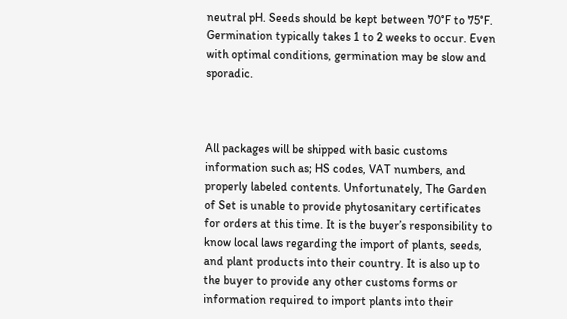neutral pH. Seeds should be kept between 70°F to 75°F. Germination typically takes 1 to 2 weeks to occur. Even with optimal conditions, germination may be slow and sporadic.



All packages will be shipped with basic customs information such as; HS codes, VAT numbers, and properly labeled contents. Unfortunately, The Garden of Set is unable to provide phytosanitary certificates for orders at this time. It is the buyer’s responsibility to know local laws regarding the import of plants, seeds, and plant products into their country. It is also up to the buyer to provide any other customs forms or information required to import plants into their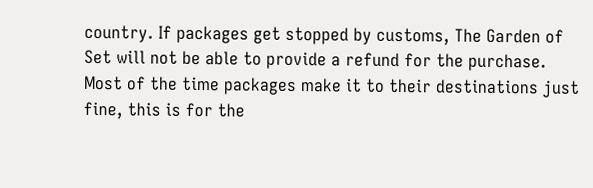country. If packages get stopped by customs, The Garden of Set will not be able to provide a refund for the purchase. Most of the time packages make it to their destinations just fine, this is for the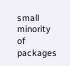small minority of packages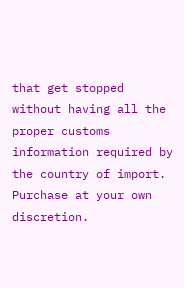that get stopped without having all the proper customs information required by the country of import. Purchase at your own discretion.